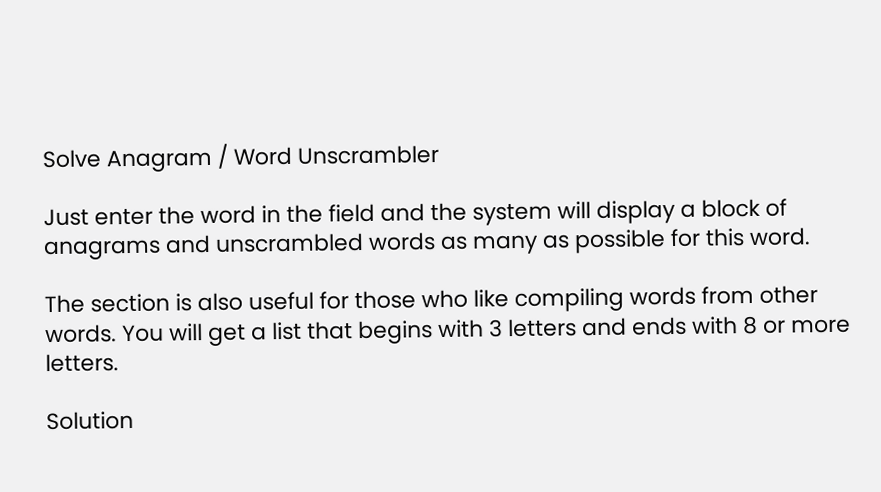Solve Anagram / Word Unscrambler

Just enter the word in the field and the system will display a block of anagrams and unscrambled words as many as possible for this word.

The section is also useful for those who like compiling words from other words. You will get a list that begins with 3 letters and ends with 8 or more letters.

Solution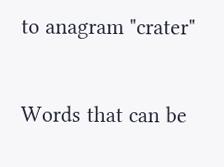to anagram "crater"

Words that can be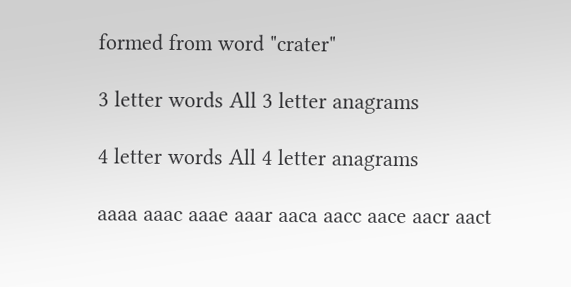formed from word "crater"

3 letter words All 3 letter anagrams

4 letter words All 4 letter anagrams

aaaa aaac aaae aaar aaca aacc aace aacr aact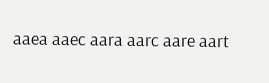aaea aaec aara aarc aare aart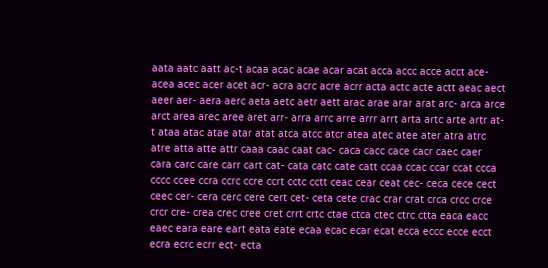aata aatc aatt ac-t acaa acac acae acar acat acca accc acce acct ace- acea acec acer acet acr- acra acrc acre acrr acta actc acte actt aeac aect aeer aer- aera aerc aeta aetc aetr aett arac arae arar arat arc- arca arce arct area arec aree aret arr- arra arrc arre arrr arrt arta artc arte artr at-t ataa atac atae atar atat atca atcc atcr atea atec atee ater atra atrc atre atta atte attr caaa caac caat cac- caca cacc cace cacr caec caer cara carc care carr cart cat- cata catc cate catt ccaa ccac ccar ccat ccca cccc ccee ccra ccrc ccre ccrt cctc cctt ceac cear ceat cec- ceca cece cect ceec cer- cera cerc cere cert cet- ceta cete crac crar crat crca crcc crce crcr cre- crea crec cree cret crrt crtc ctae ctca ctec ctrc ctta eaca eacc eaec eara eare eart eata eate ecaa ecac ecar ecat ecca eccc ecce ecct ecra ecrc ecrr ect- ecta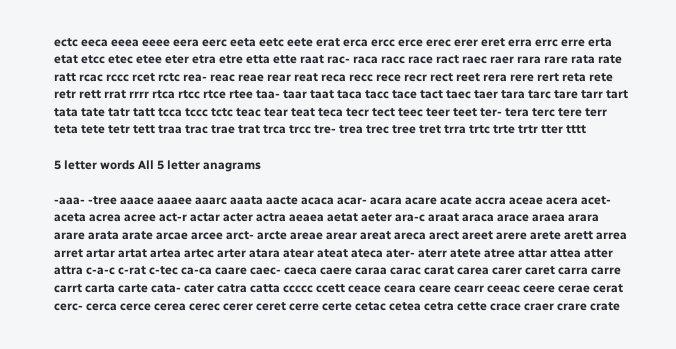ectc eeca eeea eeee eera eerc eeta eetc eete erat erca ercc erce erec erer eret erra errc erre erta etat etcc etec etee eter etra etre etta ette raat rac- raca racc race ract raec raer rara rare rata rate ratt rcac rccc rcet rctc rea- reac reae rear reat reca recc rece recr rect reet rera rere rert reta rete retr rett rrat rrrr rtca rtcc rtce rtee taa- taar taat taca tacc tace tact taec taer tara tarc tare tarr tart tata tate tatr tatt tcca tccc tctc teac tear teat teca tecr tect teec teer teet ter- tera terc tere terr teta tete tetr tett traa trac trae trat trca trcc tre- trea trec tree tret trra trtc trte trtr tter tttt

5 letter words All 5 letter anagrams

-aaa- -tree aaace aaaee aaarc aaata aacte acaca acar- acara acare acate accra aceae acera acet- aceta acrea acree act-r actar acter actra aeaea aetat aeter ara-c araat araca arace araea arara arare arata arate arcae arcee arct- arcte areae arear areat areca arect areet arere arete arett arrea arret artar artat artea artec arter atara atear ateat ateca ater- aterr atete atree attar attea atter attra c-a-c c-rat c-tec ca-ca caare caec- caeca caere caraa carac carat carea carer caret carra carre carrt carta carte cata- cater catra catta ccccc ccett ceace ceara ceare cearr ceeac ceere cerae cerat cerc- cerca cerce cerea cerec cerer ceret cerre certe cetac cetea cetra cette crace craer crare crate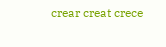crear creat crece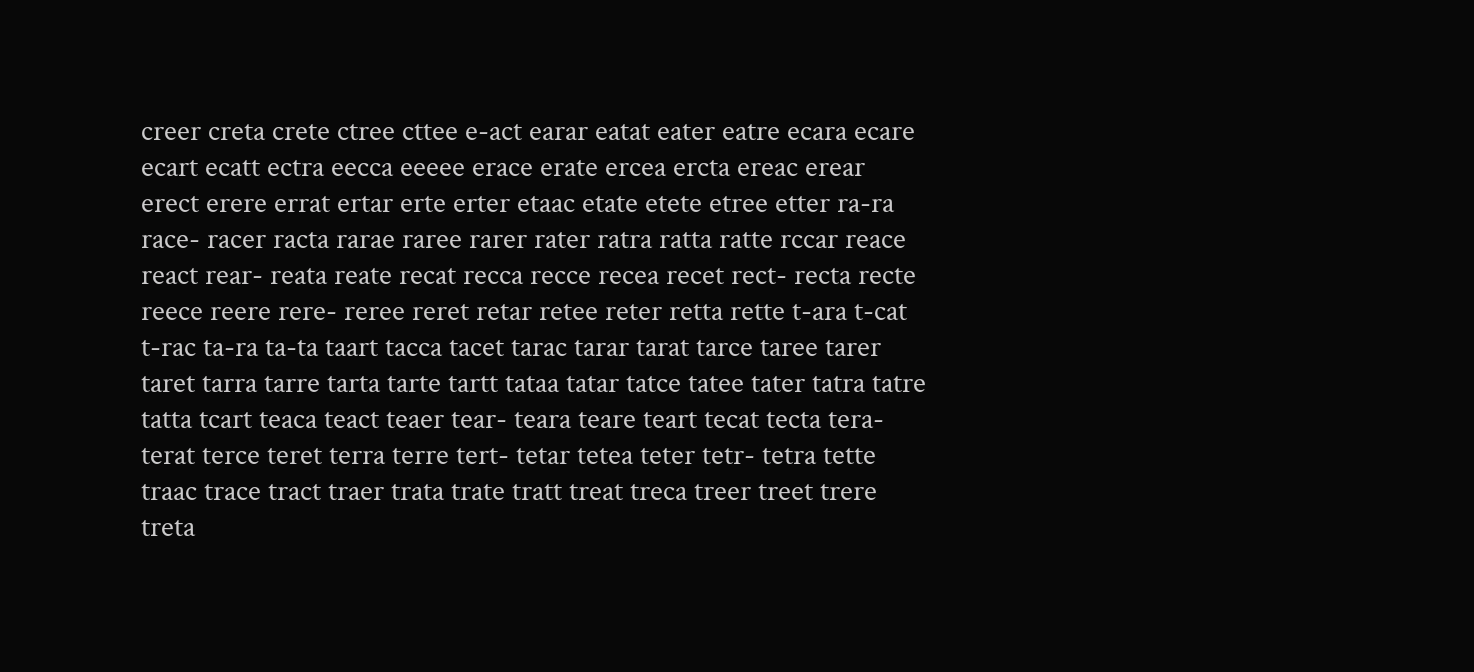creer creta crete ctree cttee e-act earar eatat eater eatre ecara ecare ecart ecatt ectra eecca eeeee erace erate ercea ercta ereac erear erect erere errat ertar erte erter etaac etate etete etree etter ra-ra race- racer racta rarae raree rarer rater ratra ratta ratte rccar reace react rear- reata reate recat recca recce recea recet rect- recta recte reece reere rere- reree reret retar retee reter retta rette t-ara t-cat t-rac ta-ra ta-ta taart tacca tacet tarac tarar tarat tarce taree tarer taret tarra tarre tarta tarte tartt tataa tatar tatce tatee tater tatra tatre tatta tcart teaca teact teaer tear- teara teare teart tecat tecta tera- terat terce teret terra terre tert- tetar tetea teter tetr- tetra tette traac trace tract traer trata trate tratt treat treca treer treet trere treta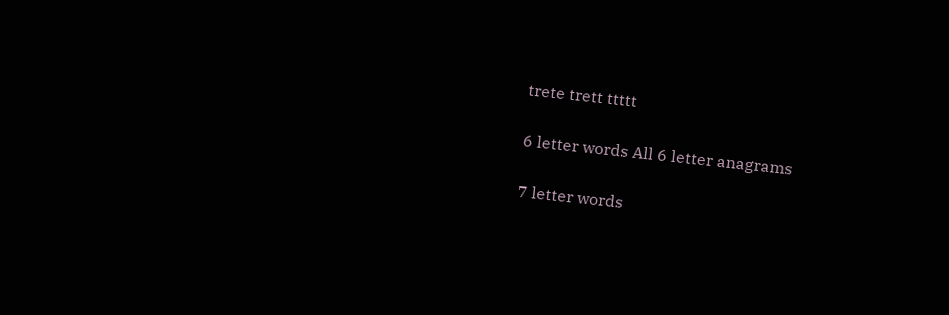trete trett ttttt

6 letter words All 6 letter anagrams

7 letter words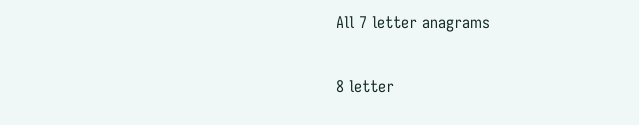All 7 letter anagrams

8 letter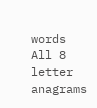words All 8 letter anagrams